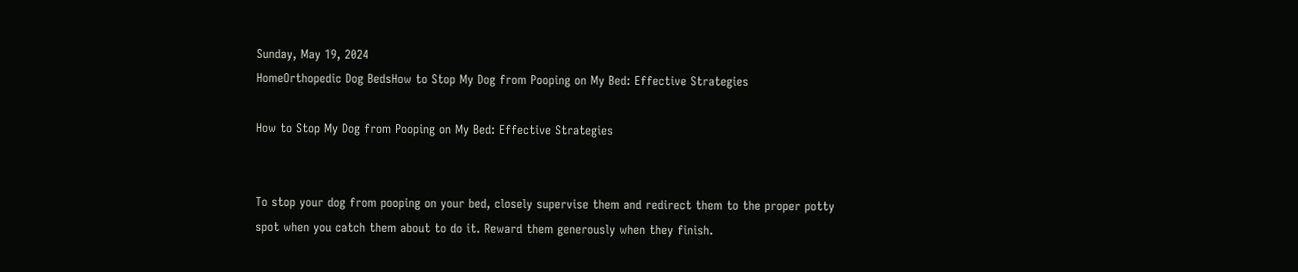Sunday, May 19, 2024
HomeOrthopedic Dog BedsHow to Stop My Dog from Pooping on My Bed: Effective Strategies

How to Stop My Dog from Pooping on My Bed: Effective Strategies


To stop your dog from pooping on your bed, closely supervise them and redirect them to the proper potty spot when you catch them about to do it. Reward them generously when they finish.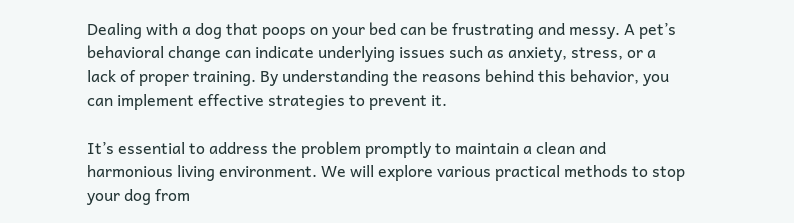Dealing with a dog that poops on your bed can be frustrating and messy. A pet’s behavioral change can indicate underlying issues such as anxiety, stress, or a lack of proper training. By understanding the reasons behind this behavior, you can implement effective strategies to prevent it.

It’s essential to address the problem promptly to maintain a clean and harmonious living environment. We will explore various practical methods to stop your dog from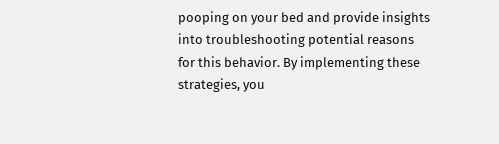pooping on your bed and provide insights into troubleshooting potential reasons for this behavior. By implementing these strategies, you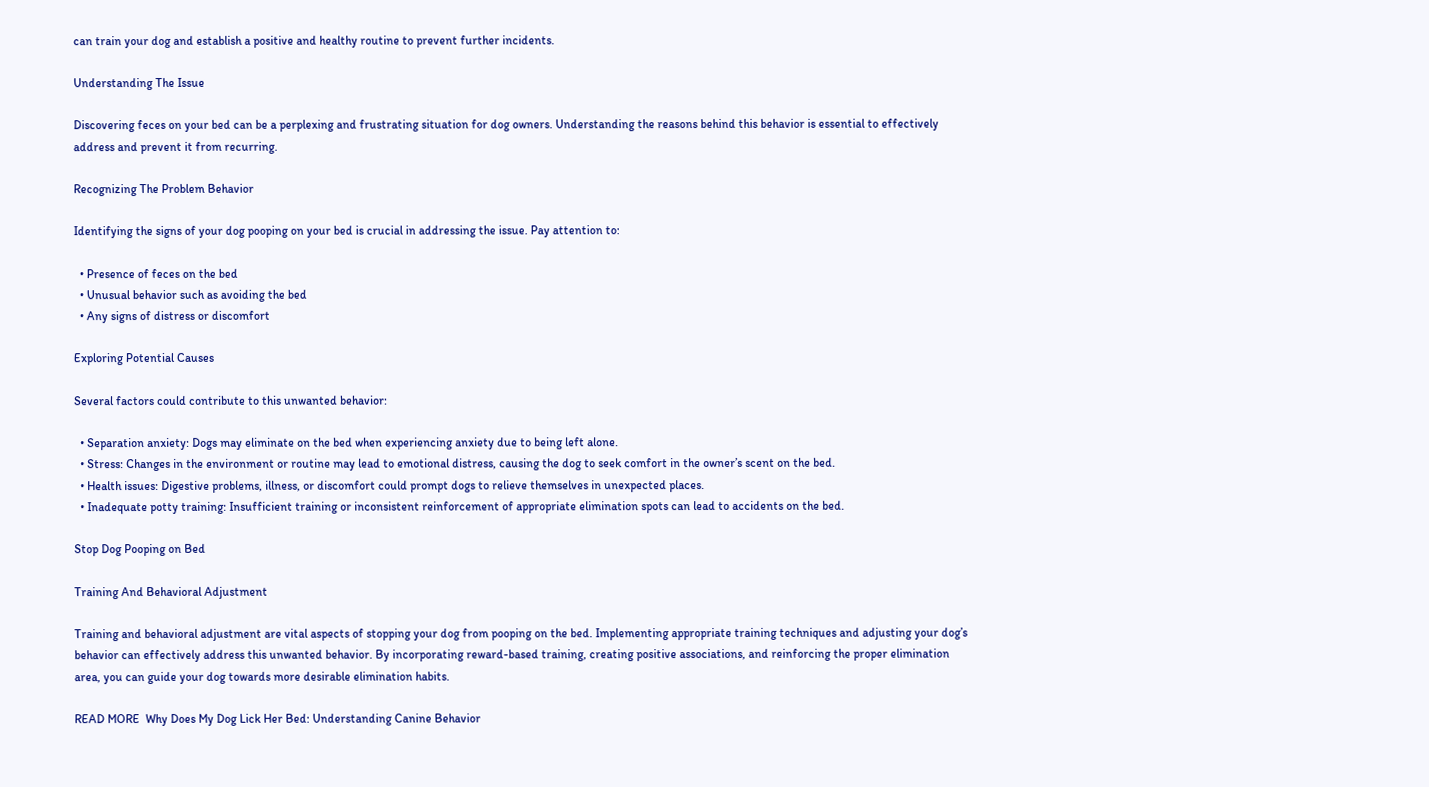can train your dog and establish a positive and healthy routine to prevent further incidents.

Understanding The Issue

Discovering feces on your bed can be a perplexing and frustrating situation for dog owners. Understanding the reasons behind this behavior is essential to effectively address and prevent it from recurring.

Recognizing The Problem Behavior

Identifying the signs of your dog pooping on your bed is crucial in addressing the issue. Pay attention to:

  • Presence of feces on the bed
  • Unusual behavior such as avoiding the bed
  • Any signs of distress or discomfort

Exploring Potential Causes

Several factors could contribute to this unwanted behavior:

  • Separation anxiety: Dogs may eliminate on the bed when experiencing anxiety due to being left alone.
  • Stress: Changes in the environment or routine may lead to emotional distress, causing the dog to seek comfort in the owner’s scent on the bed.
  • Health issues: Digestive problems, illness, or discomfort could prompt dogs to relieve themselves in unexpected places.
  • Inadequate potty training: Insufficient training or inconsistent reinforcement of appropriate elimination spots can lead to accidents on the bed.

Stop Dog Pooping on Bed

Training And Behavioral Adjustment

Training and behavioral adjustment are vital aspects of stopping your dog from pooping on the bed. Implementing appropriate training techniques and adjusting your dog’s behavior can effectively address this unwanted behavior. By incorporating reward-based training, creating positive associations, and reinforcing the proper elimination area, you can guide your dog towards more desirable elimination habits.

READ MORE  Why Does My Dog Lick Her Bed: Understanding Canine Behavior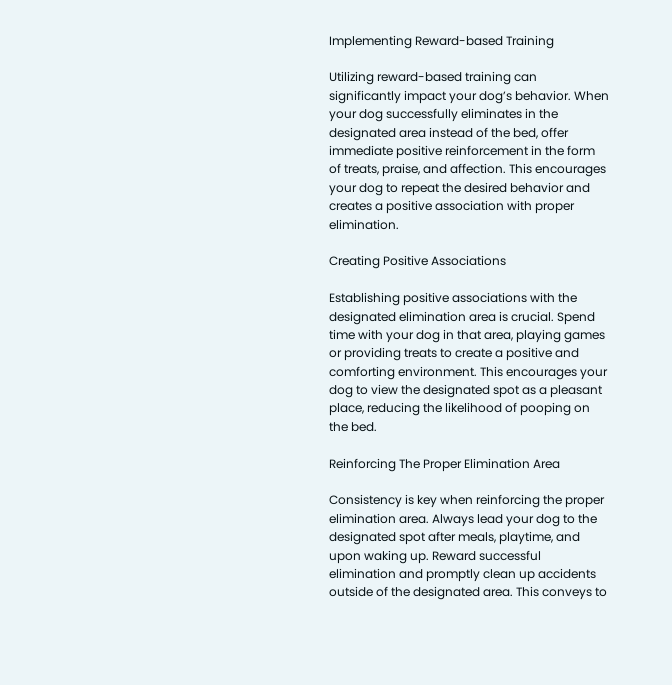Implementing Reward-based Training

Utilizing reward-based training can significantly impact your dog’s behavior. When your dog successfully eliminates in the designated area instead of the bed, offer immediate positive reinforcement in the form of treats, praise, and affection. This encourages your dog to repeat the desired behavior and creates a positive association with proper elimination.

Creating Positive Associations

Establishing positive associations with the designated elimination area is crucial. Spend time with your dog in that area, playing games or providing treats to create a positive and comforting environment. This encourages your dog to view the designated spot as a pleasant place, reducing the likelihood of pooping on the bed.

Reinforcing The Proper Elimination Area

Consistency is key when reinforcing the proper elimination area. Always lead your dog to the designated spot after meals, playtime, and upon waking up. Reward successful elimination and promptly clean up accidents outside of the designated area. This conveys to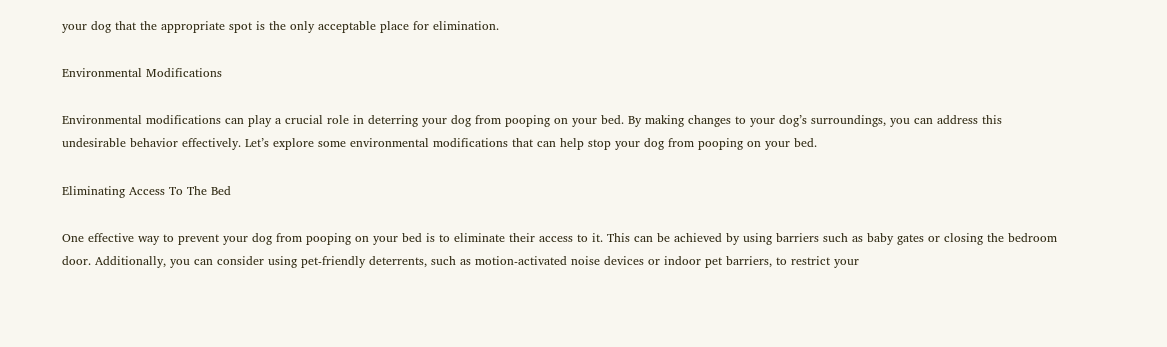your dog that the appropriate spot is the only acceptable place for elimination.

Environmental Modifications

Environmental modifications can play a crucial role in deterring your dog from pooping on your bed. By making changes to your dog’s surroundings, you can address this undesirable behavior effectively. Let’s explore some environmental modifications that can help stop your dog from pooping on your bed.

Eliminating Access To The Bed

One effective way to prevent your dog from pooping on your bed is to eliminate their access to it. This can be achieved by using barriers such as baby gates or closing the bedroom door. Additionally, you can consider using pet-friendly deterrents, such as motion-activated noise devices or indoor pet barriers, to restrict your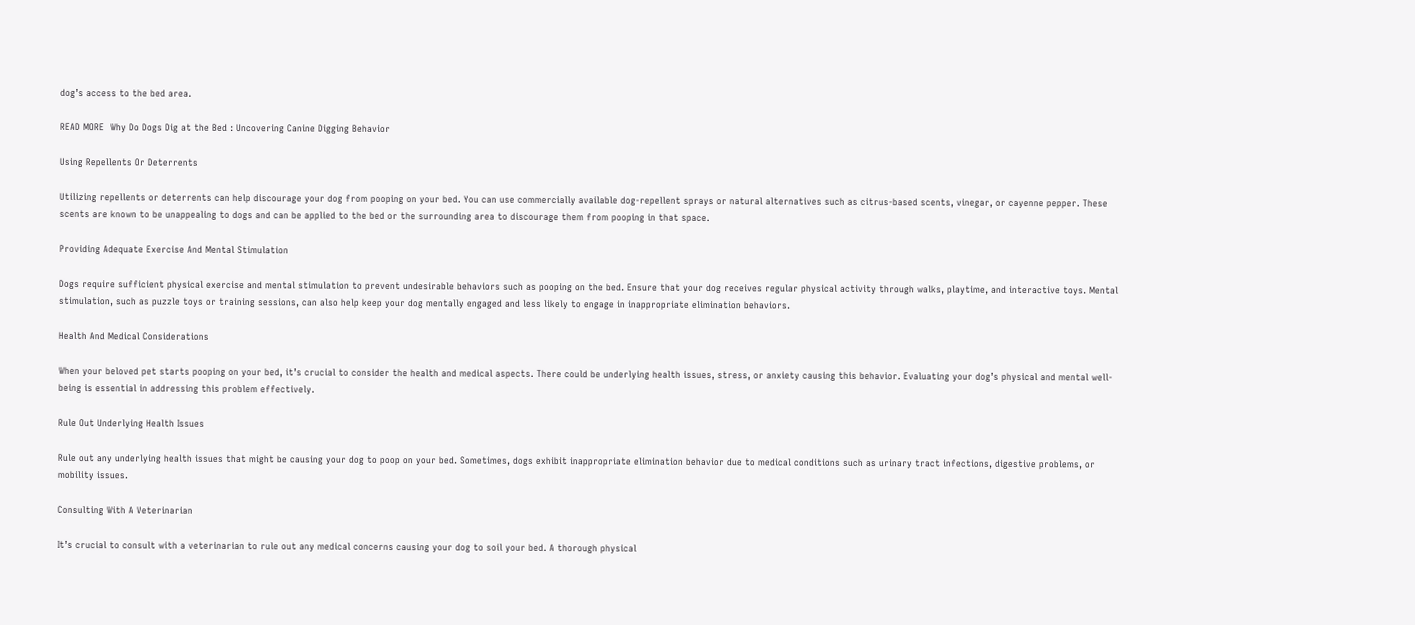dog’s access to the bed area.

READ MORE  Why Do Dogs Dig at the Bed : Uncovering Canine Digging Behavior

Using Repellents Or Deterrents

Utilizing repellents or deterrents can help discourage your dog from pooping on your bed. You can use commercially available dog-repellent sprays or natural alternatives such as citrus-based scents, vinegar, or cayenne pepper. These scents are known to be unappealing to dogs and can be applied to the bed or the surrounding area to discourage them from pooping in that space.

Providing Adequate Exercise And Mental Stimulation

Dogs require sufficient physical exercise and mental stimulation to prevent undesirable behaviors such as pooping on the bed. Ensure that your dog receives regular physical activity through walks, playtime, and interactive toys. Mental stimulation, such as puzzle toys or training sessions, can also help keep your dog mentally engaged and less likely to engage in inappropriate elimination behaviors.

Health And Medical Considerations

When your beloved pet starts pooping on your bed, it’s crucial to consider the health and medical aspects. There could be underlying health issues, stress, or anxiety causing this behavior. Evaluating your dog’s physical and mental well-being is essential in addressing this problem effectively.

Rule Out Underlying Health Issues

Rule out any underlying health issues that might be causing your dog to poop on your bed. Sometimes, dogs exhibit inappropriate elimination behavior due to medical conditions such as urinary tract infections, digestive problems, or mobility issues.

Consulting With A Veterinarian

It’s crucial to consult with a veterinarian to rule out any medical concerns causing your dog to soil your bed. A thorough physical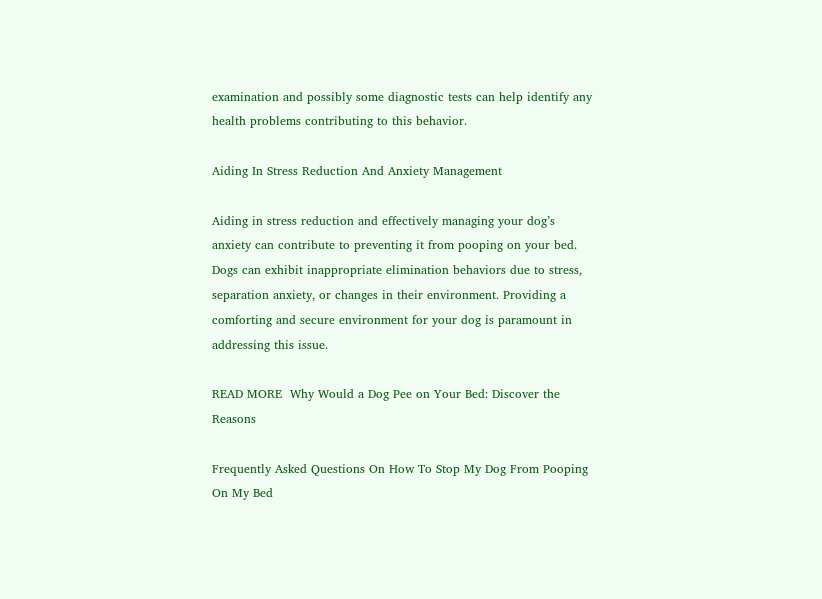examination and possibly some diagnostic tests can help identify any health problems contributing to this behavior.

Aiding In Stress Reduction And Anxiety Management

Aiding in stress reduction and effectively managing your dog’s anxiety can contribute to preventing it from pooping on your bed. Dogs can exhibit inappropriate elimination behaviors due to stress, separation anxiety, or changes in their environment. Providing a comforting and secure environment for your dog is paramount in addressing this issue.

READ MORE  Why Would a Dog Pee on Your Bed: Discover the Reasons

Frequently Asked Questions On How To Stop My Dog From Pooping On My Bed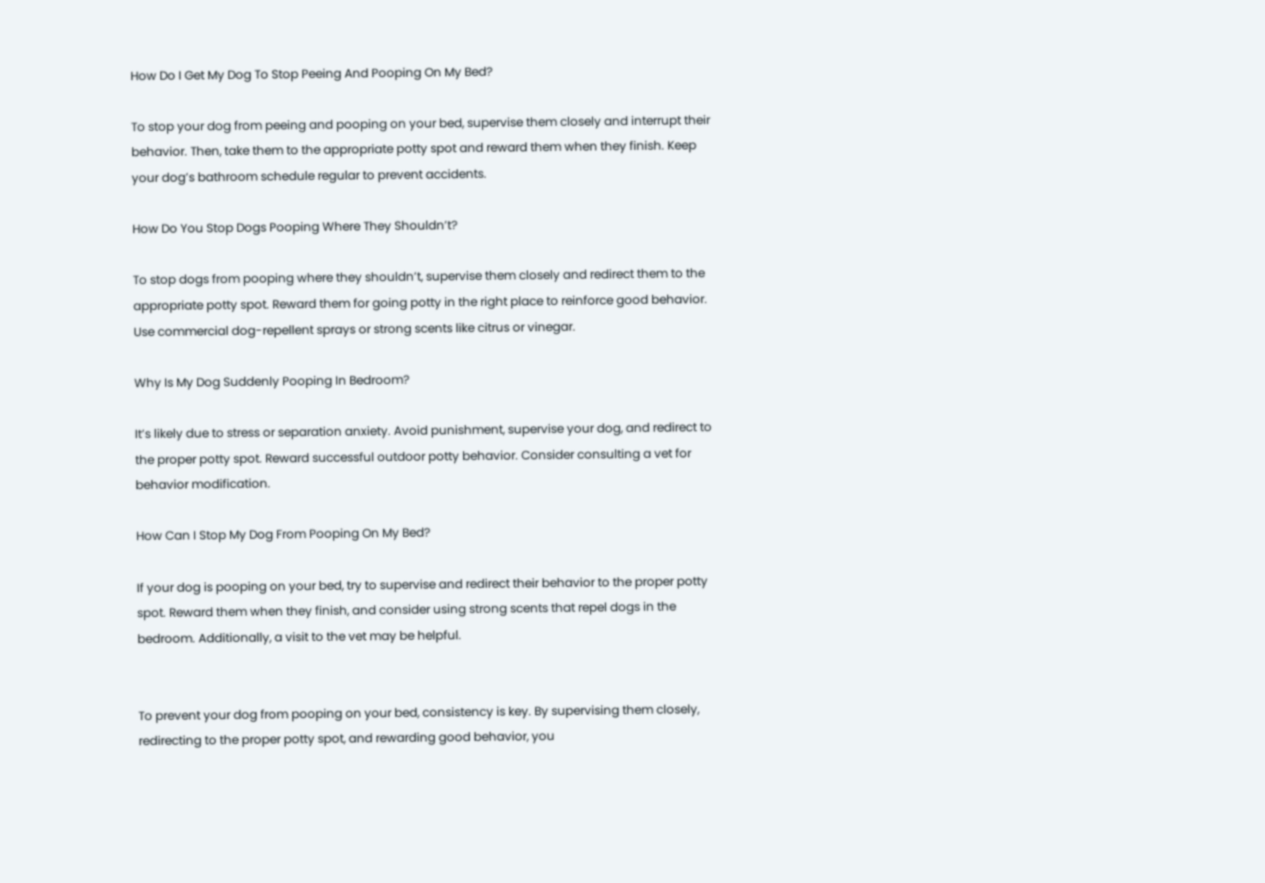How Do I Get My Dog To Stop Peeing And Pooping On My Bed?

To stop your dog from peeing and pooping on your bed, supervise them closely and interrupt their behavior. Then, take them to the appropriate potty spot and reward them when they finish. Keep your dog’s bathroom schedule regular to prevent accidents.

How Do You Stop Dogs Pooping Where They Shouldn’t?

To stop dogs from pooping where they shouldn’t, supervise them closely and redirect them to the appropriate potty spot. Reward them for going potty in the right place to reinforce good behavior. Use commercial dog-repellent sprays or strong scents like citrus or vinegar.

Why Is My Dog Suddenly Pooping In Bedroom?

It’s likely due to stress or separation anxiety. Avoid punishment, supervise your dog, and redirect to the proper potty spot. Reward successful outdoor potty behavior. Consider consulting a vet for behavior modification.

How Can I Stop My Dog From Pooping On My Bed?

If your dog is pooping on your bed, try to supervise and redirect their behavior to the proper potty spot. Reward them when they finish, and consider using strong scents that repel dogs in the bedroom. Additionally, a visit to the vet may be helpful.


To prevent your dog from pooping on your bed, consistency is key. By supervising them closely, redirecting to the proper potty spot, and rewarding good behavior, you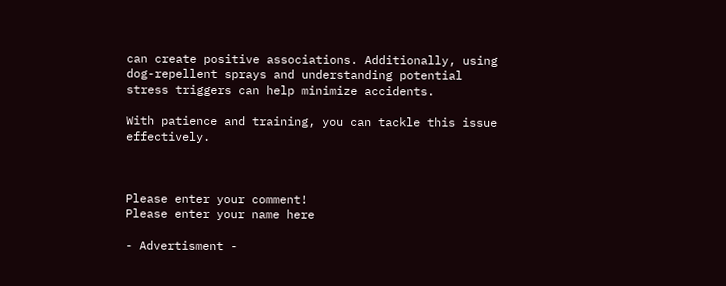can create positive associations. Additionally, using dog-repellent sprays and understanding potential stress triggers can help minimize accidents.

With patience and training, you can tackle this issue effectively.



Please enter your comment!
Please enter your name here

- Advertisment -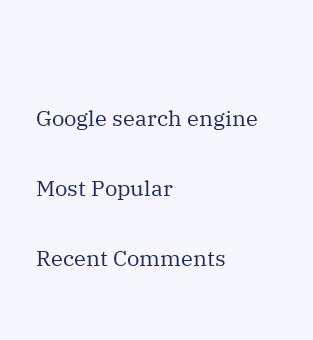Google search engine

Most Popular

Recent Comments